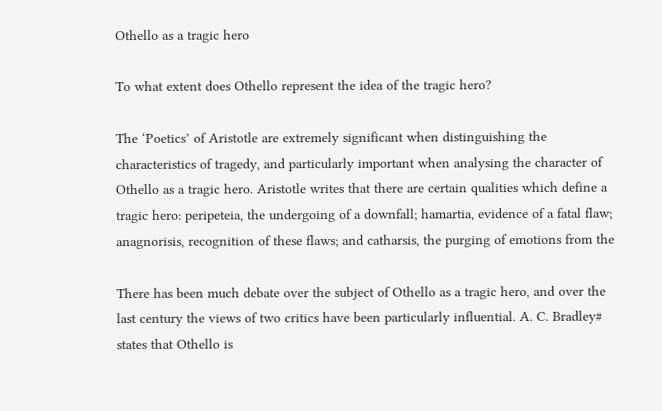Othello as a tragic hero

To what extent does Othello represent the idea of the tragic hero?

The ‘Poetics’ of Aristotle are extremely significant when distinguishing the
characteristics of tragedy, and particularly important when analysing the character of
Othello as a tragic hero. Aristotle writes that there are certain qualities which define a
tragic hero: peripeteia, the undergoing of a downfall; hamartia, evidence of a fatal flaw;
anagnorisis, recognition of these flaws; and catharsis, the purging of emotions from the

There has been much debate over the subject of Othello as a tragic hero, and over the
last century the views of two critics have been particularly influential. A. C. Bradley#
states that Othello is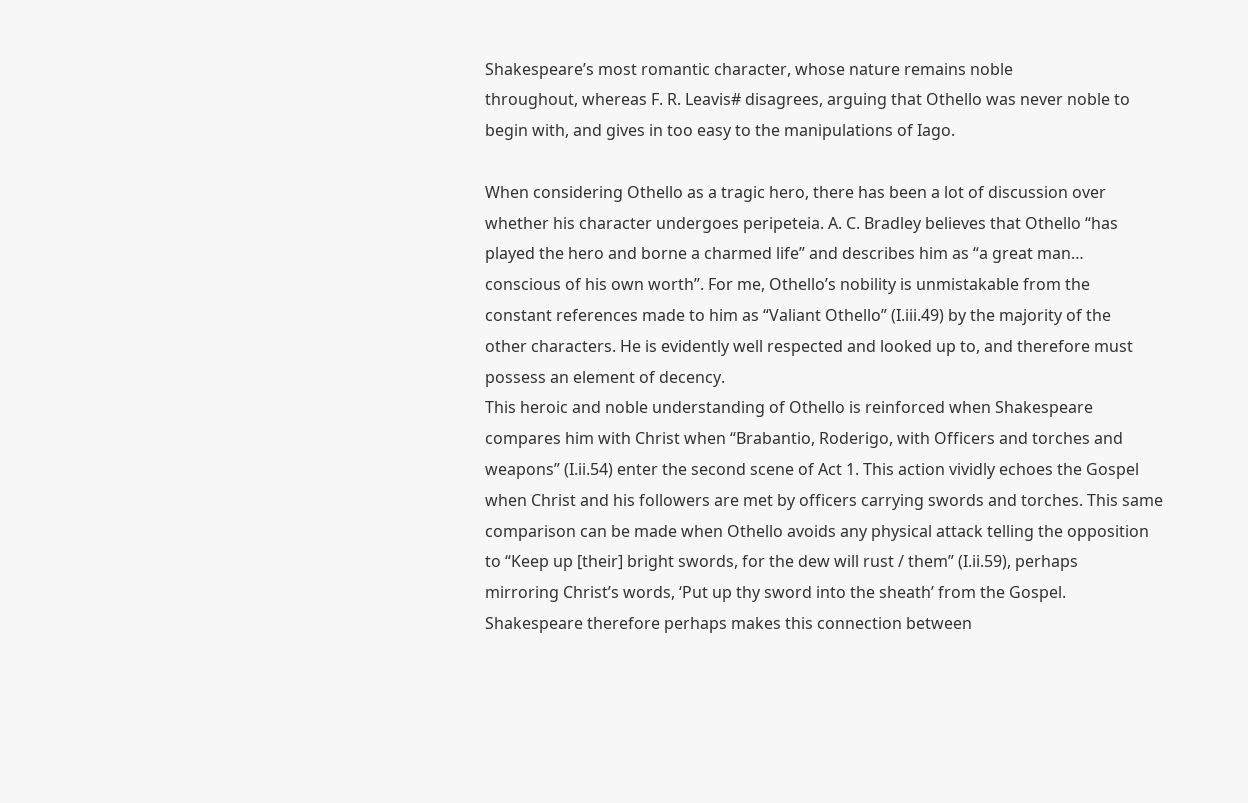Shakespeare’s most romantic character, whose nature remains noble
throughout, whereas F. R. Leavis# disagrees, arguing that Othello was never noble to
begin with, and gives in too easy to the manipulations of Iago.

When considering Othello as a tragic hero, there has been a lot of discussion over
whether his character undergoes peripeteia. A. C. Bradley believes that Othello “has
played the hero and borne a charmed life” and describes him as “a great man…
conscious of his own worth”. For me, Othello’s nobility is unmistakable from the
constant references made to him as “Valiant Othello” (I.iii.49) by the majority of the
other characters. He is evidently well respected and looked up to, and therefore must
possess an element of decency.
This heroic and noble understanding of Othello is reinforced when Shakespeare
compares him with Christ when “Brabantio, Roderigo, with Officers and torches and
weapons” (I.ii.54) enter the second scene of Act 1. This action vividly echoes the Gospel
when Christ and his followers are met by officers carrying swords and torches. This same
comparison can be made when Othello avoids any physical attack telling the opposition
to “Keep up [their] bright swords, for the dew will rust / them” (I.ii.59), perhaps
mirroring Christ’s words, ‘Put up thy sword into the sheath’ from the Gospel.
Shakespeare therefore perhaps makes this connection between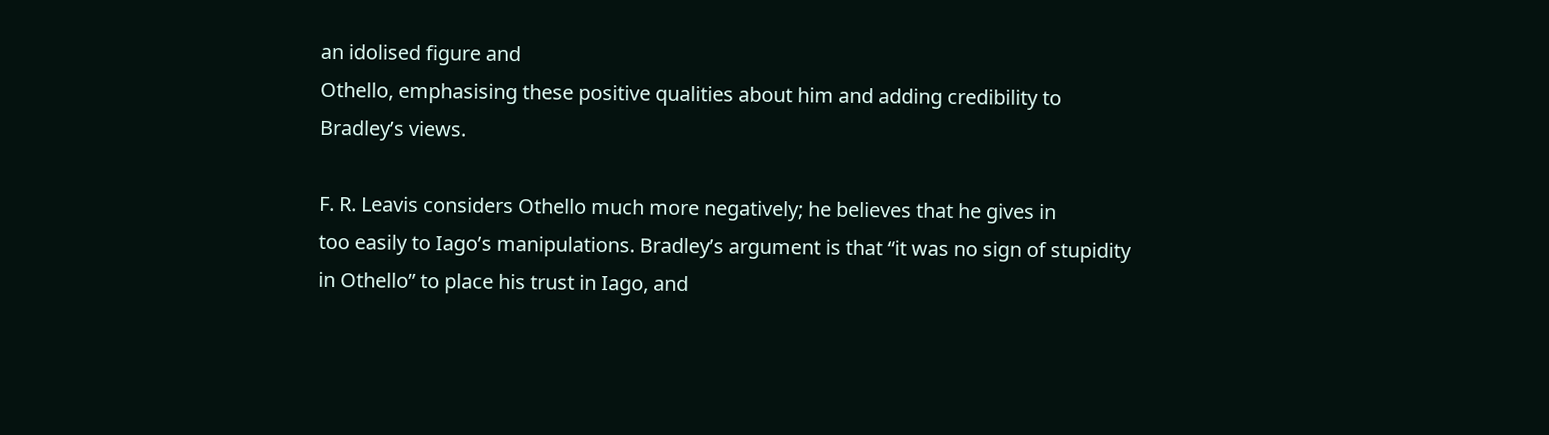an idolised figure and
Othello, emphasising these positive qualities about him and adding credibility to
Bradley’s views.

F. R. Leavis considers Othello much more negatively; he believes that he gives in
too easily to Iago’s manipulations. Bradley’s argument is that “it was no sign of stupidity
in Othello” to place his trust in Iago, and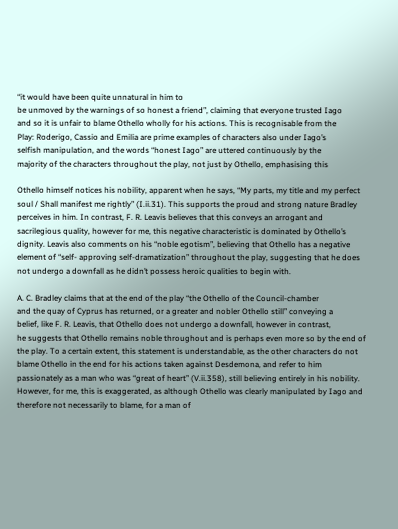“it would have been quite unnatural in him to
be unmoved by the warnings of so honest a friend”, claiming that everyone trusted Iago
and so it is unfair to blame Othello wholly for his actions. This is recognisable from the
Play: Roderigo, Cassio and Emilia are prime examples of characters also under Iago’s
selfish manipulation, and the words “honest Iago” are uttered continuously by the
majority of the characters throughout the play, not just by Othello, emphasising this

Othello himself notices his nobility, apparent when he says, “My parts, my title and my perfect soul / Shall manifest me rightly” (I.ii.31). This supports the proud and strong nature Bradley perceives in him. In contrast, F. R. Leavis believes that this conveys an arrogant and sacrilegious quality, however for me, this negative characteristic is dominated by Othello’s dignity. Leavis also comments on his “noble egotism”, believing that Othello has a negative element of “self- approving self-dramatization” throughout the play, suggesting that he does not undergo a downfall as he didn’t possess heroic qualities to begin with.

A. C. Bradley claims that at the end of the play “the Othello of the Council-chamber
and the quay of Cyprus has returned, or a greater and nobler Othello still” conveying a
belief, like F. R. Leavis, that Othello does not undergo a downfall, however in contrast,
he suggests that Othello remains noble throughout and is perhaps even more so by the end of the play. To a certain extent, this statement is understandable, as the other characters do not blame Othello in the end for his actions taken against Desdemona, and refer to him passionately as a man who was “great of heart” (V.ii.358), still believing entirely in his nobility. However, for me, this is exaggerated, as although Othello was clearly manipulated by Iago and therefore not necessarily to blame, for a man of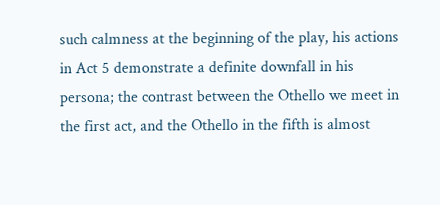such calmness at the beginning of the play, his actions in Act 5 demonstrate a definite downfall in his persona; the contrast between the Othello we meet in the first act, and the Othello in the fifth is almost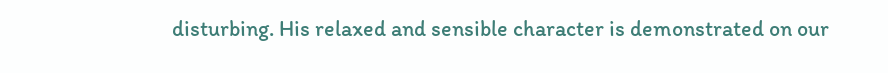disturbing. His relaxed and sensible character is demonstrated on our